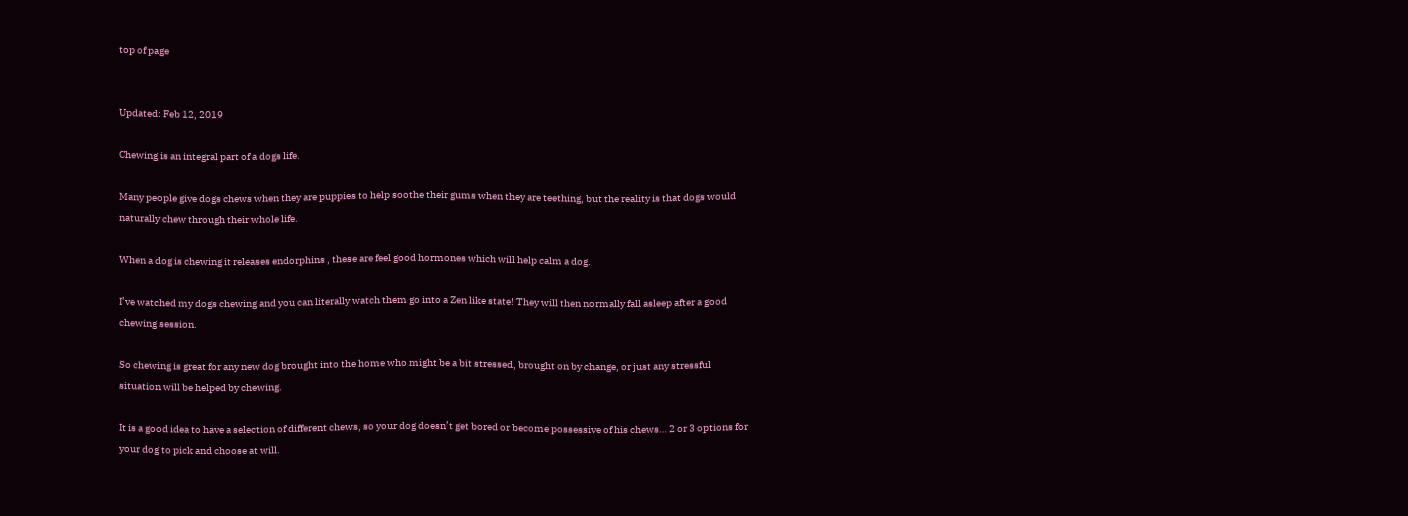top of page


Updated: Feb 12, 2019

Chewing is an integral part of a dogs life.

Many people give dogs chews when they are puppies to help soothe their gums when they are teething, but the reality is that dogs would naturally chew through their whole life.

When a dog is chewing it releases endorphins , these are feel good hormones which will help calm a dog.

I’ve watched my dogs chewing and you can literally watch them go into a Zen like state! They will then normally fall asleep after a good chewing session.

So chewing is great for any new dog brought into the home who might be a bit stressed, brought on by change, or just any stressful situation will be helped by chewing.

It is a good idea to have a selection of different chews, so your dog doesn’t get bored or become possessive of his chews… 2 or 3 options for your dog to pick and choose at will.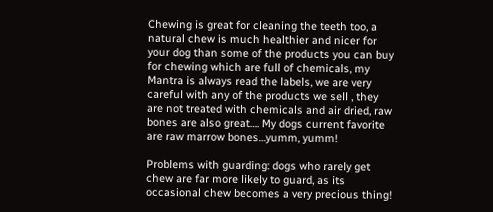Chewing is great for cleaning the teeth too, a natural chew is much healthier and nicer for your dog than some of the products you can buy for chewing which are full of chemicals, my Mantra is always read the labels, we are very careful with any of the products we sell , they are not treated with chemicals and air dried, raw bones are also great…. My dogs current favorite are raw marrow bones…yumm, yumm!

Problems with guarding: dogs who rarely get chew are far more likely to guard, as its occasional chew becomes a very precious thing!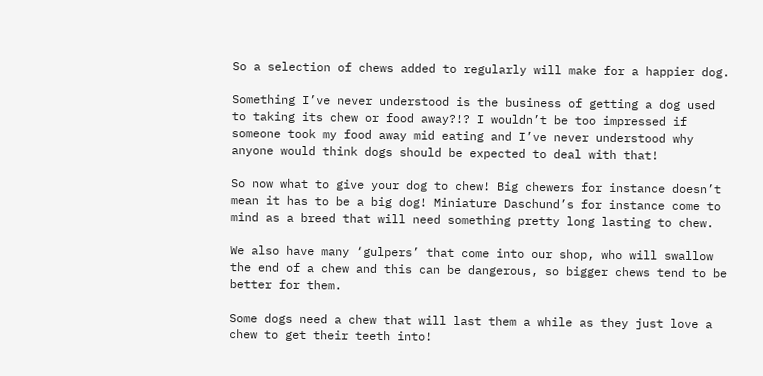So a selection of chews added to regularly will make for a happier dog.

Something I’ve never understood is the business of getting a dog used to taking its chew or food away?!? I wouldn’t be too impressed if someone took my food away mid eating and I’ve never understood why anyone would think dogs should be expected to deal with that!

So now what to give your dog to chew! Big chewers for instance doesn’t mean it has to be a big dog! Miniature Daschund’s for instance come to mind as a breed that will need something pretty long lasting to chew.

We also have many ‘gulpers’ that come into our shop, who will swallow the end of a chew and this can be dangerous, so bigger chews tend to be better for them.

Some dogs need a chew that will last them a while as they just love a chew to get their teeth into!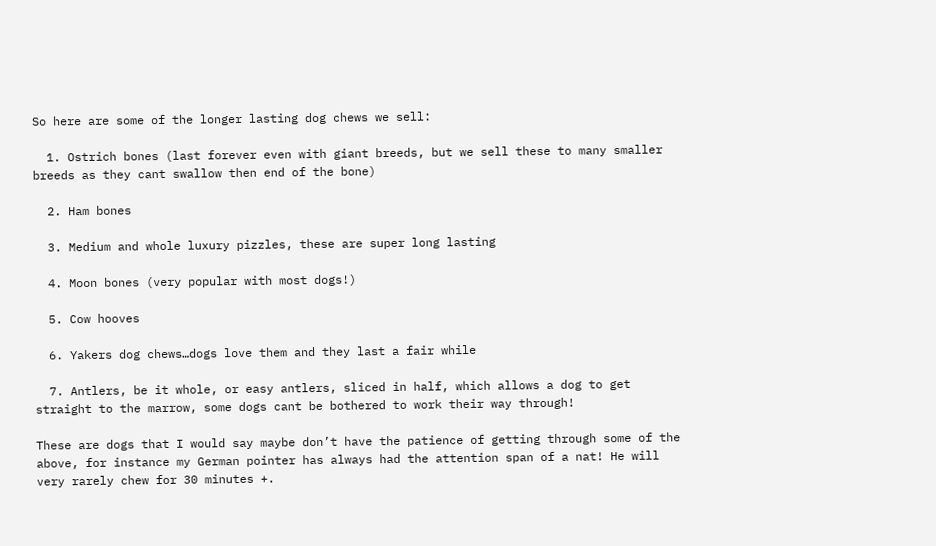So here are some of the longer lasting dog chews we sell:

  1. Ostrich bones (last forever even with giant breeds, but we sell these to many smaller breeds as they cant swallow then end of the bone)

  2. Ham bones

  3. Medium and whole luxury pizzles, these are super long lasting

  4. Moon bones (very popular with most dogs!)

  5. Cow hooves

  6. Yakers dog chews…dogs love them and they last a fair while

  7. Antlers, be it whole, or easy antlers, sliced in half, which allows a dog to get straight to the marrow, some dogs cant be bothered to work their way through!

These are dogs that I would say maybe don’t have the patience of getting through some of the above, for instance my German pointer has always had the attention span of a nat! He will very rarely chew for 30 minutes +.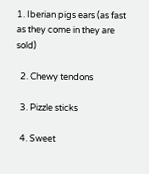1. Iberian pigs ears (as fast as they come in they are sold)

  2. Chewy tendons

  3. Pizzle sticks

  4. Sweet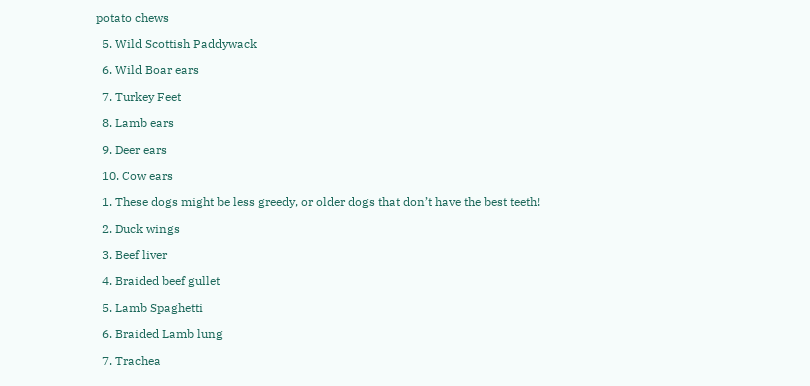potato chews

  5. Wild Scottish Paddywack

  6. Wild Boar ears

  7. Turkey Feet

  8. Lamb ears

  9. Deer ears

  10. Cow ears

  1. These dogs might be less greedy, or older dogs that don’t have the best teeth!

  2. Duck wings

  3. Beef liver

  4. Braided beef gullet

  5. Lamb Spaghetti

  6. Braided Lamb lung

  7. Trachea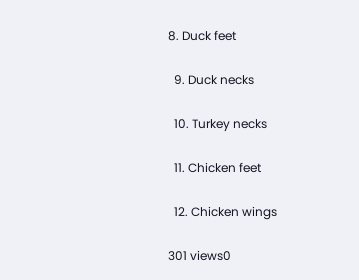8. Duck feet

  9. Duck necks

  10. Turkey necks

  11. Chicken feet

  12. Chicken wings

301 views0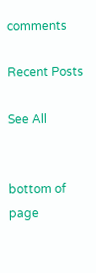comments

Recent Posts

See All


bottom of page